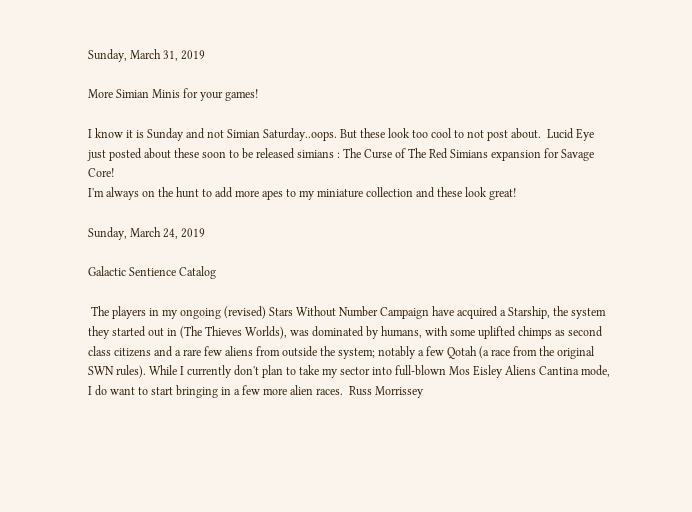Sunday, March 31, 2019

More Simian Minis for your games!

I know it is Sunday and not Simian Saturday..oops. But these look too cool to not post about.  Lucid Eye just posted about these soon to be released simians : The Curse of The Red Simians expansion for Savage Core!
I'm always on the hunt to add more apes to my miniature collection and these look great!

Sunday, March 24, 2019

Galactic Sentience Catalog

 The players in my ongoing (revised) Stars Without Number Campaign have acquired a Starship, the system they started out in (The Thieves Worlds), was dominated by humans, with some uplifted chimps as second class citizens and a rare few aliens from outside the system; notably a few Qotah (a race from the original SWN rules). While I currently don't plan to take my sector into full-blown Mos Eisley Aliens Cantina mode, I do want to start bringing in a few more alien races.  Russ Morrissey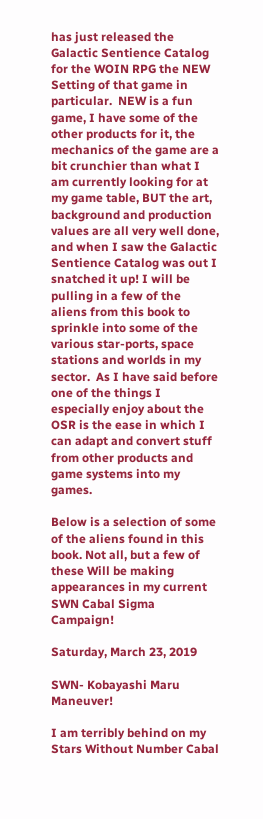has just released the Galactic Sentience Catalog for the WOIN RPG the NEW Setting of that game in particular.  NEW is a fun game, I have some of the other products for it, the mechanics of the game are a bit crunchier than what I am currently looking for at my game table, BUT the art, background and production values are all very well done, and when I saw the Galactic Sentience Catalog was out I snatched it up! I will be pulling in a few of the aliens from this book to sprinkle into some of the various star-ports, space stations and worlds in my sector.  As I have said before one of the things I especially enjoy about the OSR is the ease in which I can adapt and convert stuff from other products and game systems into my games.

Below is a selection of some of the aliens found in this book. Not all, but a few of these Will be making appearances in my current SWN Cabal Sigma Campaign!

Saturday, March 23, 2019

SWN- Kobayashi Maru Maneuver!

I am terribly behind on my Stars Without Number Cabal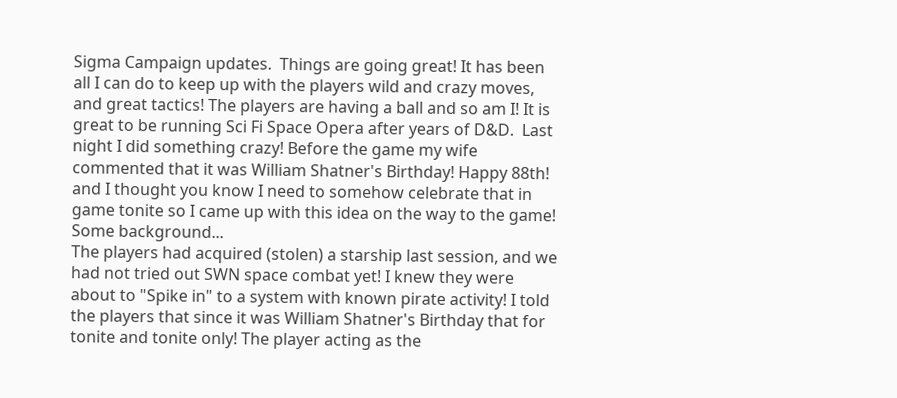Sigma Campaign updates.  Things are going great! It has been all I can do to keep up with the players wild and crazy moves, and great tactics! The players are having a ball and so am I! It is great to be running Sci Fi Space Opera after years of D&D.  Last night I did something crazy! Before the game my wife commented that it was William Shatner's Birthday! Happy 88th!  and I thought you know I need to somehow celebrate that in game tonite so I came up with this idea on the way to the game!
Some background...
The players had acquired (stolen) a starship last session, and we had not tried out SWN space combat yet! I knew they were about to "Spike in" to a system with known pirate activity! I told the players that since it was William Shatner's Birthday that for tonite and tonite only! The player acting as the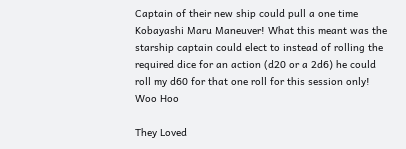Captain of their new ship could pull a one time Kobayashi Maru Maneuver! What this meant was the starship captain could elect to instead of rolling the required dice for an action (d20 or a 2d6) he could roll my d60 for that one roll for this session only!  Woo Hoo

They Loved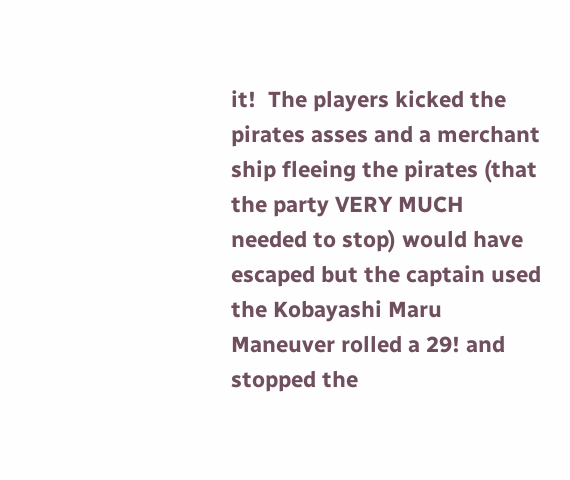it!  The players kicked the pirates asses and a merchant ship fleeing the pirates (that the party VERY MUCH needed to stop) would have escaped but the captain used the Kobayashi Maru Maneuver rolled a 29! and stopped the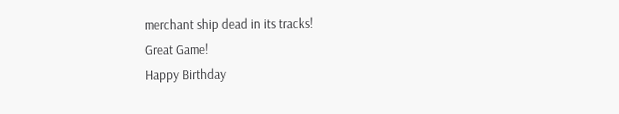merchant ship dead in its tracks!
Great Game!
Happy Birthday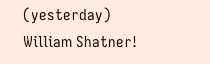(yesterday) William Shatner!